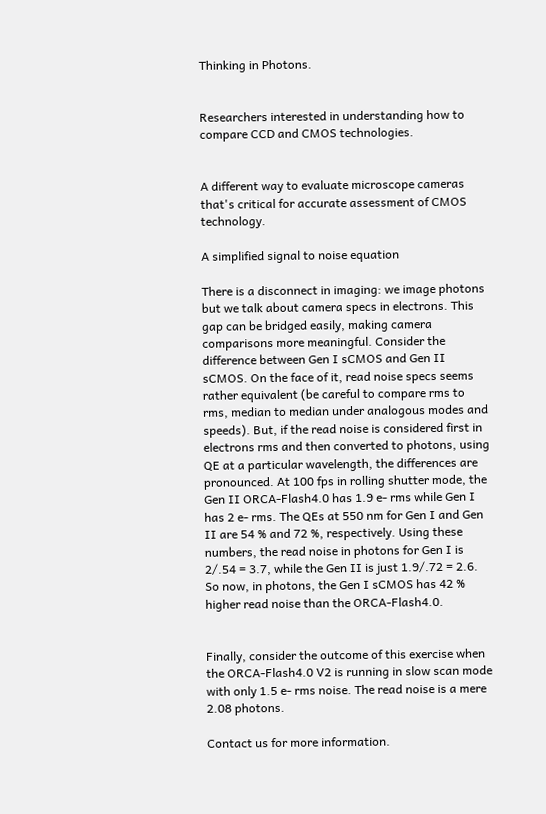Thinking in Photons.


Researchers interested in understanding how to compare CCD and CMOS technologies.


A different way to evaluate microscope cameras that's critical for accurate assessment of CMOS technology.

A simplified signal to noise equation

There is a disconnect in imaging: we image photons but we talk about camera specs in electrons. This gap can be bridged easily, making camera comparisons more meaningful. Consider the difference between Gen I sCMOS and Gen II sCMOS. On the face of it, read noise specs seems rather equivalent (be careful to compare rms to rms, median to median under analogous modes and speeds). But, if the read noise is considered first in electrons rms and then converted to photons, using QE at a particular wavelength, the differences are pronounced. At 100 fps in rolling shutter mode, the Gen II ORCA-Flash4.0 has 1.9 e- rms while Gen I has 2 e- rms. The QEs at 550 nm for Gen I and Gen II are 54 % and 72 %, respectively. Using these numbers, the read noise in photons for Gen I is 2/.54 = 3.7, while the Gen II is just 1.9/.72 = 2.6. So now, in photons, the Gen I sCMOS has 42 % higher read noise than the ORCA-Flash4.0.


Finally, consider the outcome of this exercise when the ORCA-Flash4.0 V2 is running in slow scan mode with only 1.5 e- rms noise. The read noise is a mere 2.08 photons.

Contact us for more information.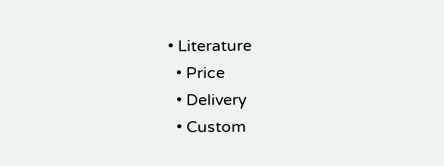• Literature
  • Price
  • Delivery
  • Custom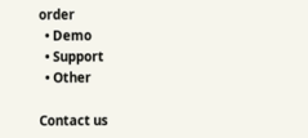order
  • Demo
  • Support
  • Other

Contact us